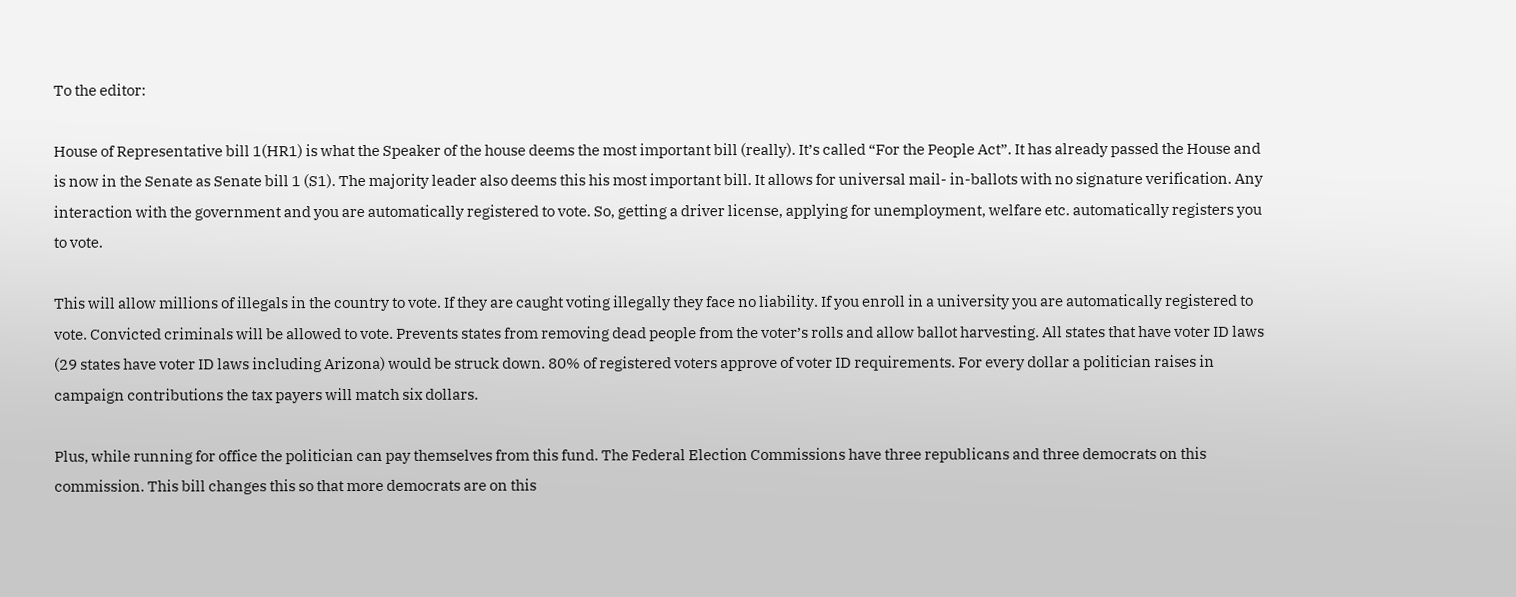To the editor:

House of Representative bill 1(HR1) is what the Speaker of the house deems the most important bill (really). It’s called “For the People Act”. It has already passed the House and is now in the Senate as Senate bill 1 (S1). The majority leader also deems this his most important bill. It allows for universal mail- in-ballots with no signature verification. Any interaction with the government and you are automatically registered to vote. So, getting a driver license, applying for unemployment, welfare etc. automatically registers you to vote.

This will allow millions of illegals in the country to vote. If they are caught voting illegally they face no liability. If you enroll in a university you are automatically registered to vote. Convicted criminals will be allowed to vote. Prevents states from removing dead people from the voter’s rolls and allow ballot harvesting. All states that have voter ID laws (29 states have voter ID laws including Arizona) would be struck down. 80% of registered voters approve of voter ID requirements. For every dollar a politician raises in campaign contributions the tax payers will match six dollars.

Plus, while running for office the politician can pay themselves from this fund. The Federal Election Commissions have three republicans and three democrats on this commission. This bill changes this so that more democrats are on this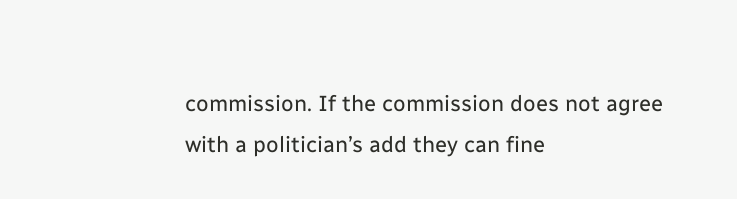commission. If the commission does not agree with a politician’s add they can fine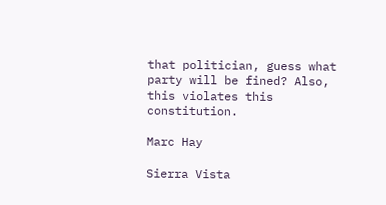that politician, guess what party will be fined? Also, this violates this constitution.

Marc Hay

Sierra Vista